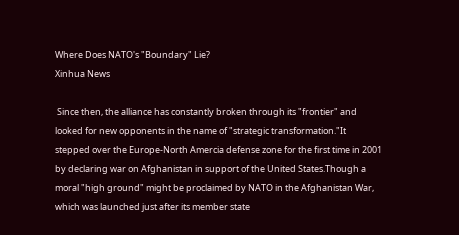Where Does NATO's "Boundary" Lie?
Xinhua News

 Since then, the alliance has constantly broken through its "frontier" and looked for new opponents in the name of "strategic transformation."It stepped over the Europe-North Amercia defense zone for the first time in 2001 by declaring war on Afghanistan in support of the United States.Though a moral "high ground" might be proclaimed by NATO in the Afghanistan War, which was launched just after its member state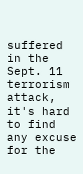suffered in the Sept. 11 terrorism attack, it's hard to find any excuse for the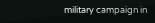military campaign in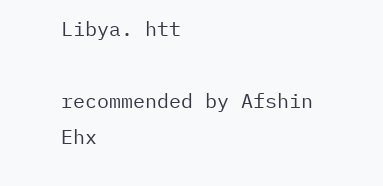Libya. htt

recommended by Afshin Ehx